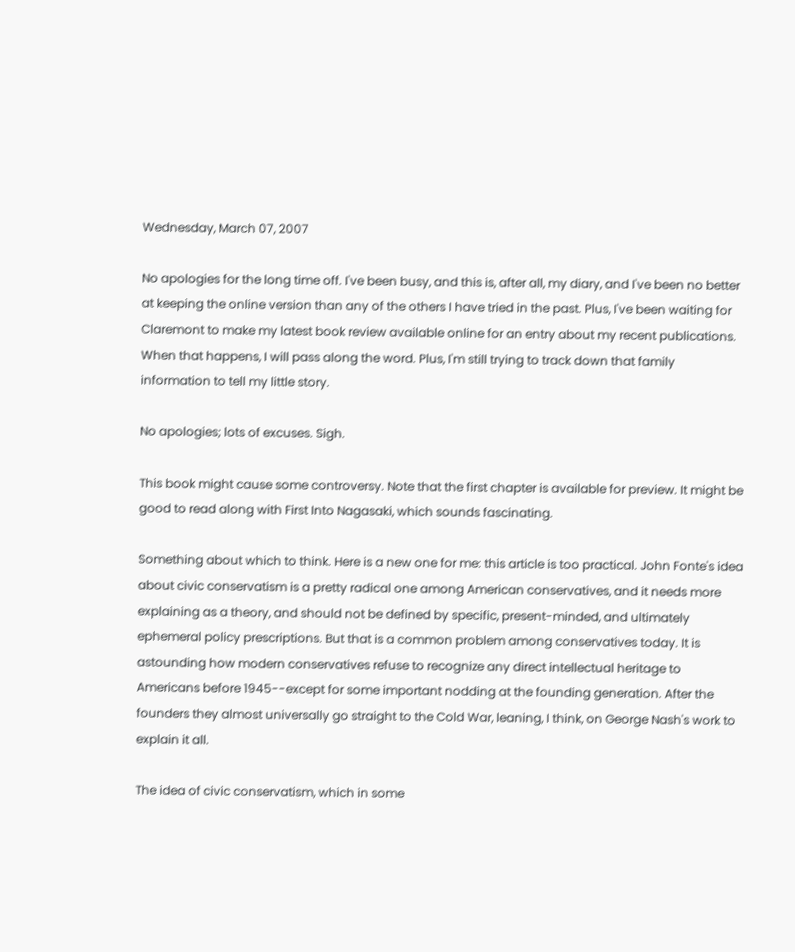Wednesday, March 07, 2007

No apologies for the long time off. I've been busy, and this is, after all, my diary, and I've been no better at keeping the online version than any of the others I have tried in the past. Plus, I've been waiting for Claremont to make my latest book review available online for an entry about my recent publications. When that happens, I will pass along the word. Plus, I'm still trying to track down that family information to tell my little story.

No apologies; lots of excuses. Sigh.

This book might cause some controversy. Note that the first chapter is available for preview. It might be good to read along with First Into Nagasaki, which sounds fascinating.

Something about which to think. Here is a new one for me: this article is too practical. John Fonte's idea about civic conservatism is a pretty radical one among American conservatives, and it needs more explaining as a theory, and should not be defined by specific, present-minded, and ultimately ephemeral policy prescriptions. But that is a common problem among conservatives today. It is astounding how modern conservatives refuse to recognize any direct intellectual heritage to Americans before 1945--except for some important nodding at the founding generation. After the founders they almost universally go straight to the Cold War, leaning, I think, on George Nash's work to explain it all.

The idea of civic conservatism, which in some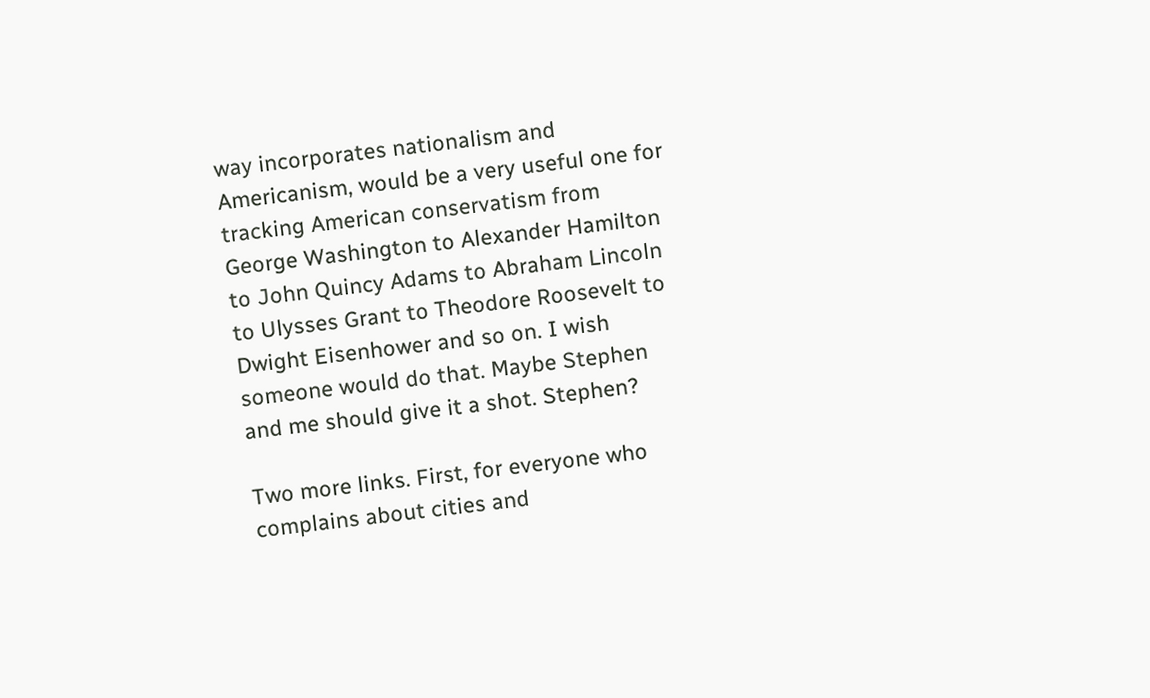way incorporates nationalism and Americanism, would be a very useful one for tracking American conservatism from George Washington to Alexander Hamilton to John Quincy Adams to Abraham Lincoln to Ulysses Grant to Theodore Roosevelt to Dwight Eisenhower and so on. I wish someone would do that. Maybe Stephen and me should give it a shot. Stephen?

Two more links. First, for everyone who complains about cities and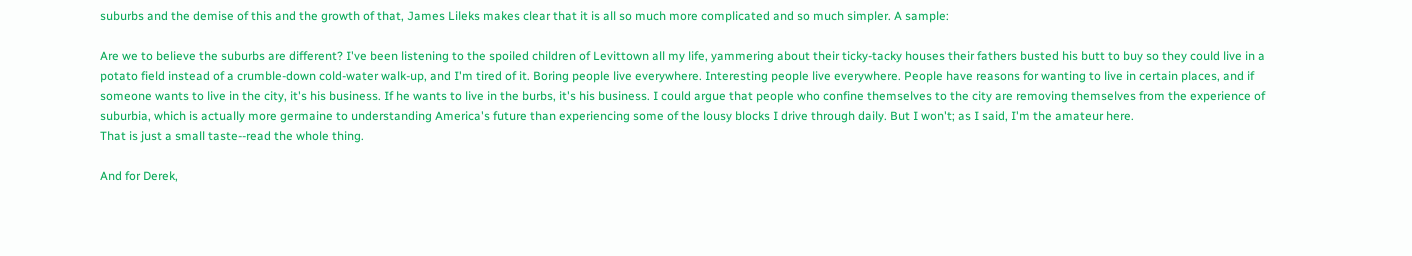suburbs and the demise of this and the growth of that, James Lileks makes clear that it is all so much more complicated and so much simpler. A sample:

Are we to believe the suburbs are different? I've been listening to the spoiled children of Levittown all my life, yammering about their ticky-tacky houses their fathers busted his butt to buy so they could live in a potato field instead of a crumble-down cold-water walk-up, and I'm tired of it. Boring people live everywhere. Interesting people live everywhere. People have reasons for wanting to live in certain places, and if someone wants to live in the city, it's his business. If he wants to live in the burbs, it's his business. I could argue that people who confine themselves to the city are removing themselves from the experience of suburbia, which is actually more germaine to understanding America's future than experiencing some of the lousy blocks I drive through daily. But I won't; as I said, I'm the amateur here.
That is just a small taste--read the whole thing.

And for Derek,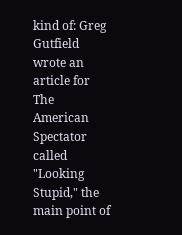kind of: Greg Gutfield wrote an article for The American Spectator called "Looking Stupid," the main point of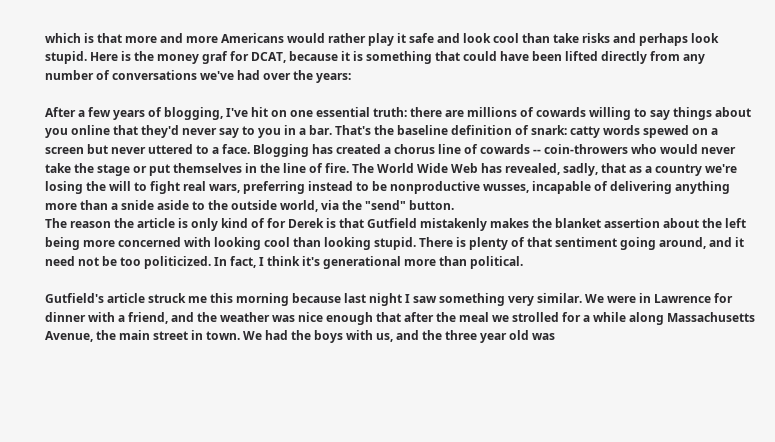which is that more and more Americans would rather play it safe and look cool than take risks and perhaps look stupid. Here is the money graf for DCAT, because it is something that could have been lifted directly from any number of conversations we've had over the years:

After a few years of blogging, I've hit on one essential truth: there are millions of cowards willing to say things about you online that they'd never say to you in a bar. That's the baseline definition of snark: catty words spewed on a screen but never uttered to a face. Blogging has created a chorus line of cowards -- coin-throwers who would never take the stage or put themselves in the line of fire. The World Wide Web has revealed, sadly, that as a country we're losing the will to fight real wars, preferring instead to be nonproductive wusses, incapable of delivering anything more than a snide aside to the outside world, via the "send" button.
The reason the article is only kind of for Derek is that Gutfield mistakenly makes the blanket assertion about the left being more concerned with looking cool than looking stupid. There is plenty of that sentiment going around, and it need not be too politicized. In fact, I think it's generational more than political.

Gutfield's article struck me this morning because last night I saw something very similar. We were in Lawrence for dinner with a friend, and the weather was nice enough that after the meal we strolled for a while along Massachusetts Avenue, the main street in town. We had the boys with us, and the three year old was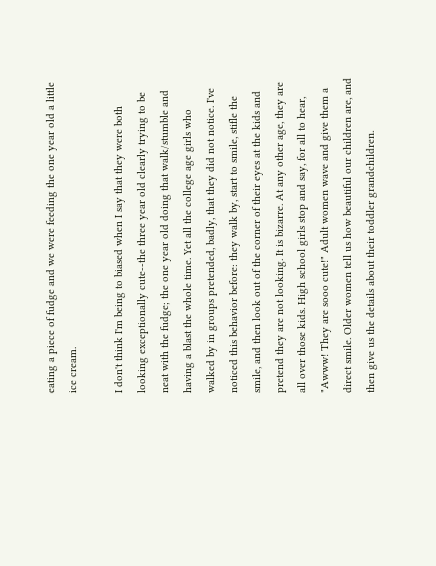eating a piece of fudge and we were feeding the one year old a little ice cream.

I don't think I'm being to biased when I say that they were both looking exceptionally cute--the three year old clearly trying to be neat with the fudge; the one year old doing that walk/stumble and having a blast the whole time. Yet all the college age girls who walked by in groups pretended, badly, that they did not notice. I've noticed this behavior before: they walk by, start to smile, stifle the smile, and then look out of the corner of their eyes at the kids and pretend they are not looking. It is bizarre. At any other age, they are all over those kids. High school girls stop and say, for all to hear, "Awww! They are sooo cute!" Adult women wave and give them a direct smile. Older women tell us how beautiful our children are, and then give us the details about their toddler grandchildren.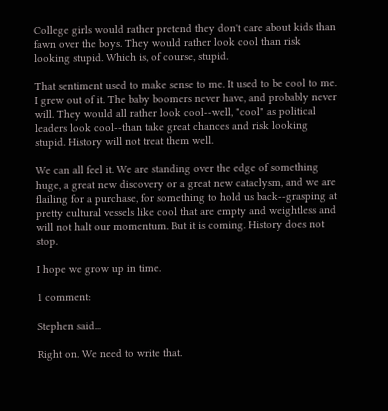College girls would rather pretend they don't care about kids than fawn over the boys. They would rather look cool than risk looking stupid. Which is, of course, stupid.

That sentiment used to make sense to me. It used to be cool to me. I grew out of it. The baby boomers never have, and probably never will. They would all rather look cool--well, "cool" as political leaders look cool--than take great chances and risk looking stupid. History will not treat them well.

We can all feel it. We are standing over the edge of something huge, a great new discovery or a great new cataclysm, and we are flailing for a purchase, for something to hold us back--grasping at pretty cultural vessels like cool that are empty and weightless and will not halt our momentum. But it is coming. History does not stop.

I hope we grow up in time.

1 comment:

Stephen said...

Right on. We need to write that.